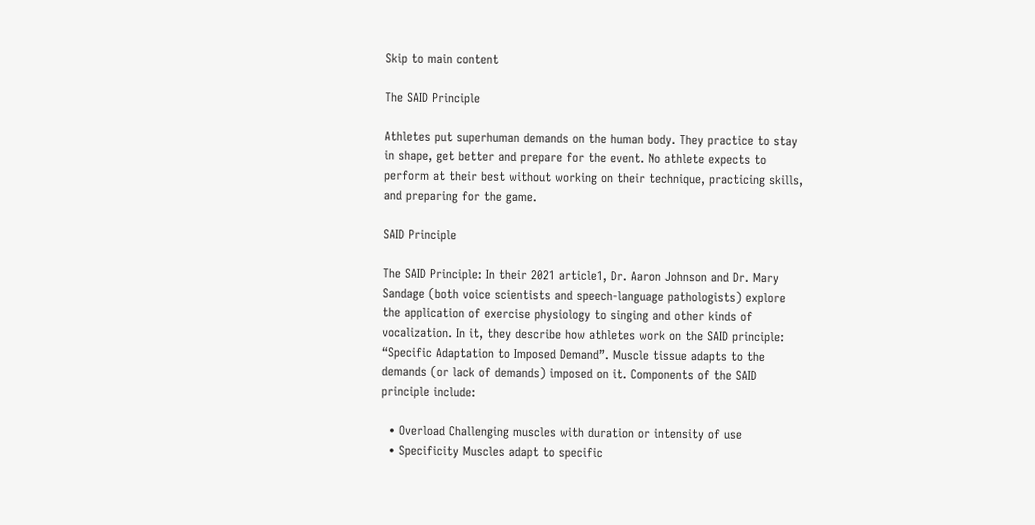Skip to main content

The SAID Principle

Athletes put superhuman demands on the human body. They practice to stay in shape, get better and prepare for the event. No athlete expects to perform at their best without working on their technique, practicing skills, and preparing for the game.

SAID Principle

The SAID Principle: In their 2021 article1, Dr. Aaron Johnson and Dr. Mary Sandage (both voice scientists and speech-language pathologists) explore the application of exercise physiology to singing and other kinds of vocalization. In it, they describe how athletes work on the SAID principle: “Specific Adaptation to Imposed Demand”. Muscle tissue adapts to the demands (or lack of demands) imposed on it. Components of the SAID principle include:

  • Overload Challenging muscles with duration or intensity of use
  • Specificity Muscles adapt to specific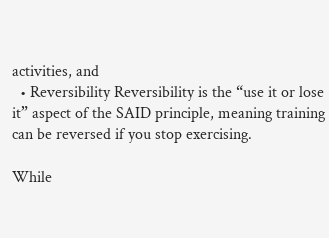activities, and
  • Reversibility Reversibility is the “use it or lose it” aspect of the SAID principle, meaning training can be reversed if you stop exercising.

While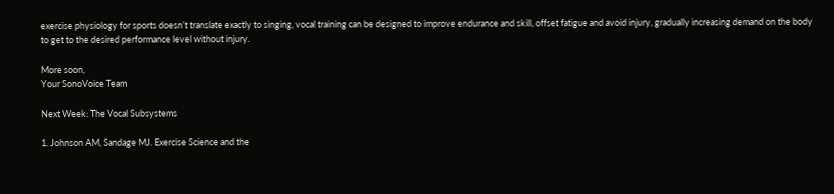exercise physiology for sports doesn’t translate exactly to singing, vocal training can be designed to improve endurance and skill, offset fatigue and avoid injury, gradually increasing demand on the body to get to the desired performance level without injury.

More soon,
Your SonoVoice Team

Next Week: The Vocal Subsystems

1. Johnson AM, Sandage MJ. Exercise Science and the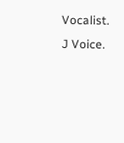Vocalist. J Voice.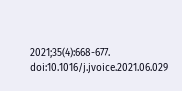2021;35(4):668-677. doi:10.1016/j.jvoice.2021.06.029